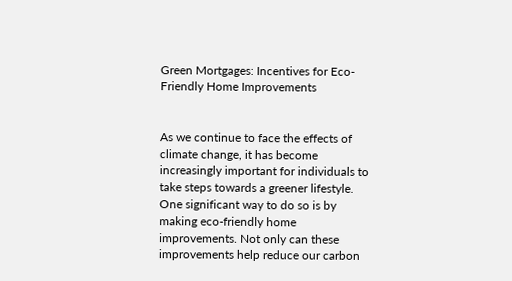Green Mortgages: Incentives for Eco-Friendly Home Improvements


As we continue to face the effects of climate change, it has become increasingly important for individuals to take steps towards a greener lifestyle. One significant way to do so is by making eco-friendly home improvements. Not only can these improvements help reduce our carbon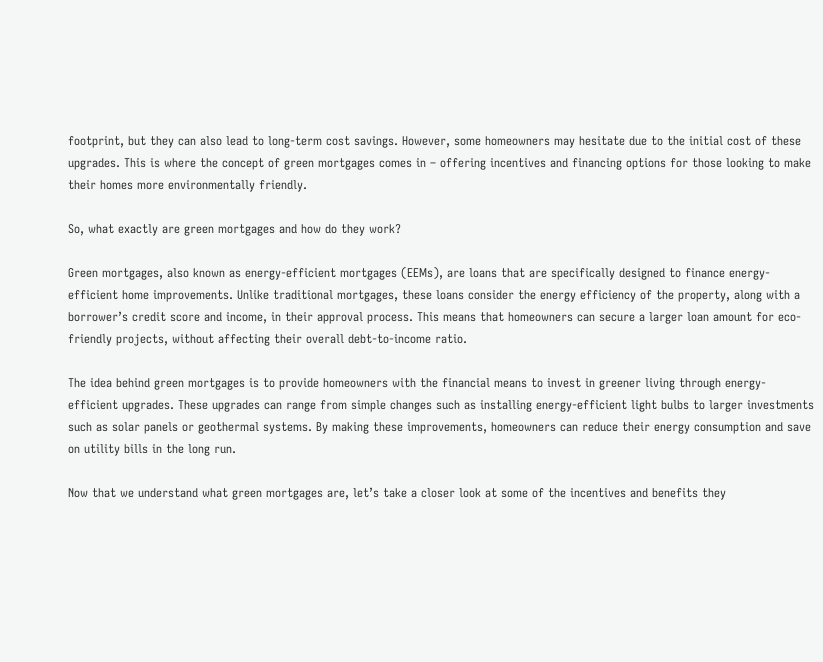footprint, but they can also lead to long-term cost savings. However, some homeowners may hesitate due to the initial cost of these upgrades. This is where the concept of green mortgages comes in – offering incentives and financing options for those looking to make their homes more environmentally friendly.

So, what exactly are green mortgages and how do they work?

Green mortgages, also known as energy-efficient mortgages (EEMs), are loans that are specifically designed to finance energy-efficient home improvements. Unlike traditional mortgages, these loans consider the energy efficiency of the property, along with a borrower’s credit score and income, in their approval process. This means that homeowners can secure a larger loan amount for eco-friendly projects, without affecting their overall debt-to-income ratio.

The idea behind green mortgages is to provide homeowners with the financial means to invest in greener living through energy-efficient upgrades. These upgrades can range from simple changes such as installing energy-efficient light bulbs to larger investments such as solar panels or geothermal systems. By making these improvements, homeowners can reduce their energy consumption and save on utility bills in the long run.

Now that we understand what green mortgages are, let’s take a closer look at some of the incentives and benefits they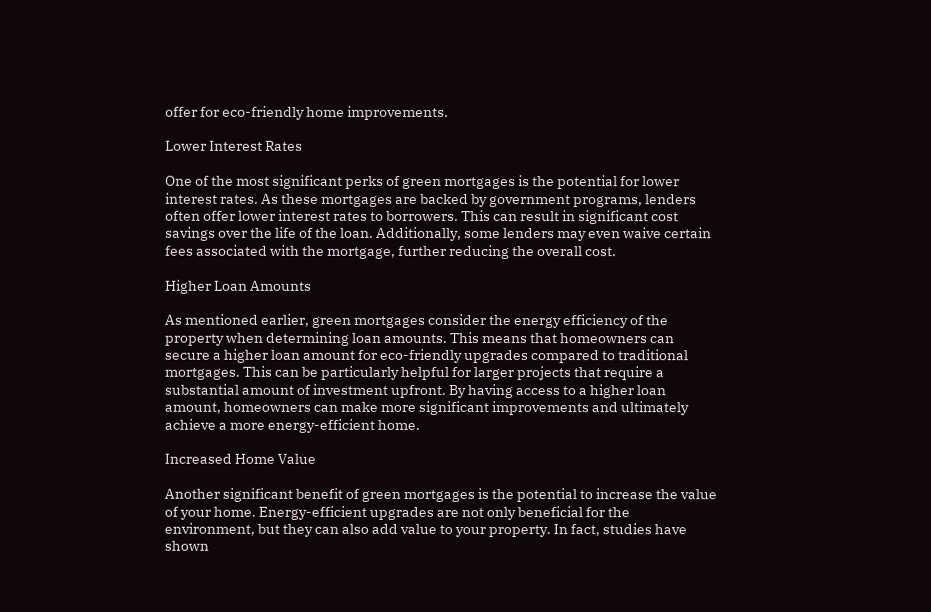offer for eco-friendly home improvements.

Lower Interest Rates

One of the most significant perks of green mortgages is the potential for lower interest rates. As these mortgages are backed by government programs, lenders often offer lower interest rates to borrowers. This can result in significant cost savings over the life of the loan. Additionally, some lenders may even waive certain fees associated with the mortgage, further reducing the overall cost.

Higher Loan Amounts

As mentioned earlier, green mortgages consider the energy efficiency of the property when determining loan amounts. This means that homeowners can secure a higher loan amount for eco-friendly upgrades compared to traditional mortgages. This can be particularly helpful for larger projects that require a substantial amount of investment upfront. By having access to a higher loan amount, homeowners can make more significant improvements and ultimately achieve a more energy-efficient home.

Increased Home Value

Another significant benefit of green mortgages is the potential to increase the value of your home. Energy-efficient upgrades are not only beneficial for the environment, but they can also add value to your property. In fact, studies have shown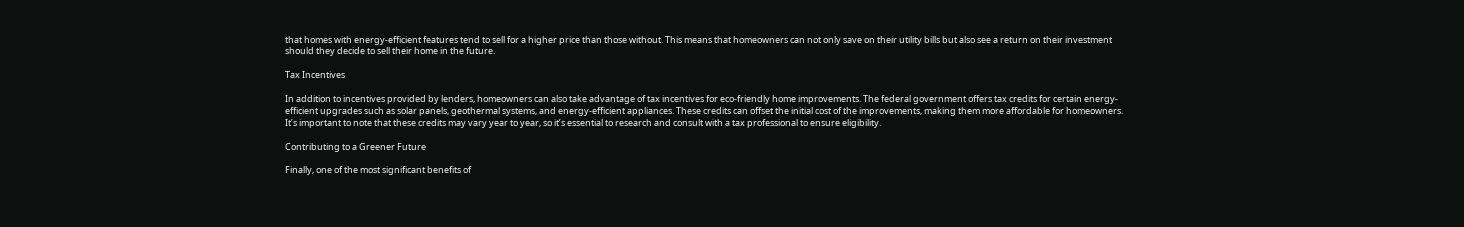that homes with energy-efficient features tend to sell for a higher price than those without. This means that homeowners can not only save on their utility bills but also see a return on their investment should they decide to sell their home in the future.

Tax Incentives

In addition to incentives provided by lenders, homeowners can also take advantage of tax incentives for eco-friendly home improvements. The federal government offers tax credits for certain energy-efficient upgrades such as solar panels, geothermal systems, and energy-efficient appliances. These credits can offset the initial cost of the improvements, making them more affordable for homeowners. It’s important to note that these credits may vary year to year, so it’s essential to research and consult with a tax professional to ensure eligibility.

Contributing to a Greener Future

Finally, one of the most significant benefits of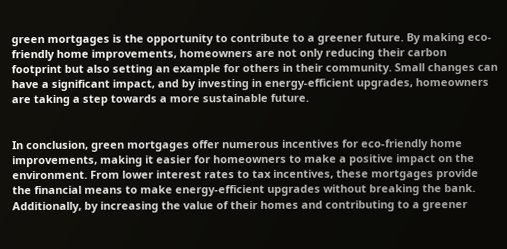green mortgages is the opportunity to contribute to a greener future. By making eco-friendly home improvements, homeowners are not only reducing their carbon footprint but also setting an example for others in their community. Small changes can have a significant impact, and by investing in energy-efficient upgrades, homeowners are taking a step towards a more sustainable future.


In conclusion, green mortgages offer numerous incentives for eco-friendly home improvements, making it easier for homeowners to make a positive impact on the environment. From lower interest rates to tax incentives, these mortgages provide the financial means to make energy-efficient upgrades without breaking the bank. Additionally, by increasing the value of their homes and contributing to a greener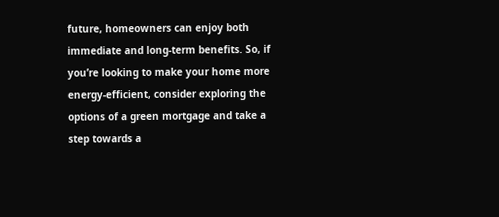future, homeowners can enjoy both immediate and long-term benefits. So, if you’re looking to make your home more energy-efficient, consider exploring the options of a green mortgage and take a step towards a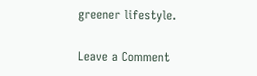greener lifestyle.

Leave a Comment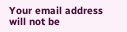Your email address will not be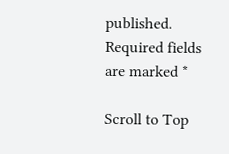published. Required fields are marked *

Scroll to Top